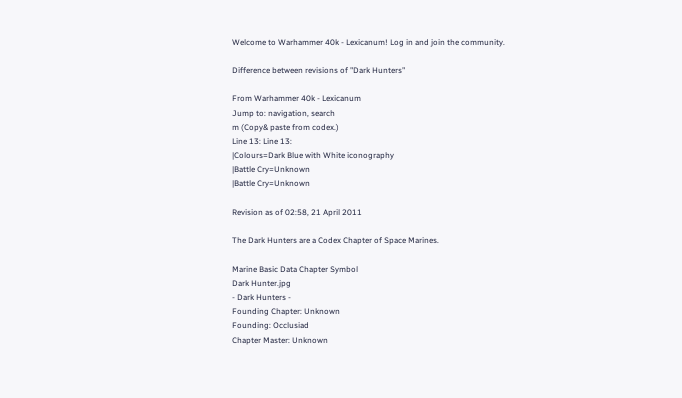Welcome to Warhammer 40k - Lexicanum! Log in and join the community.

Difference between revisions of "Dark Hunters"

From Warhammer 40k - Lexicanum
Jump to: navigation, search
m (Copy& paste from codex.)
Line 13: Line 13:
|Colours=Dark Blue with White iconography
|Battle Cry=Unknown
|Battle Cry=Unknown

Revision as of 02:58, 21 April 2011

The Dark Hunters are a Codex Chapter of Space Marines.

Marine Basic Data Chapter Symbol
Dark Hunter.jpg
- Dark Hunters -
Founding Chapter: Unknown
Founding: Occlusiad
Chapter Master: Unknown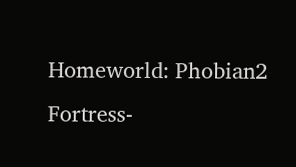Homeworld: Phobian2
Fortress-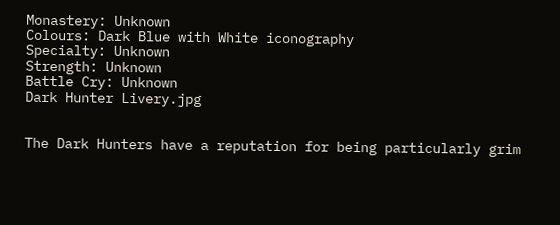Monastery: Unknown
Colours: Dark Blue with White iconography
Specialty: Unknown
Strength: Unknown
Battle Cry: Unknown
Dark Hunter Livery.jpg


The Dark Hunters have a reputation for being particularly grim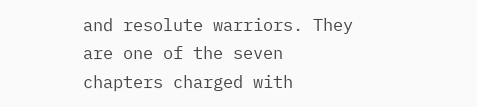and resolute warriors. They are one of the seven chapters charged with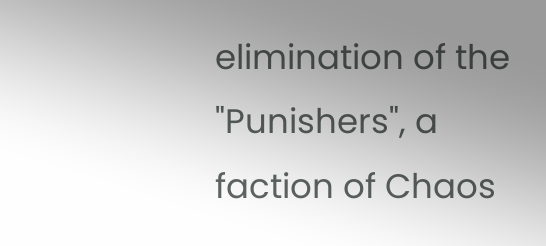elimination of the "Punishers", a faction of Chaos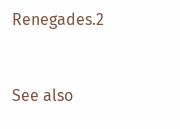Renegades.2


See also